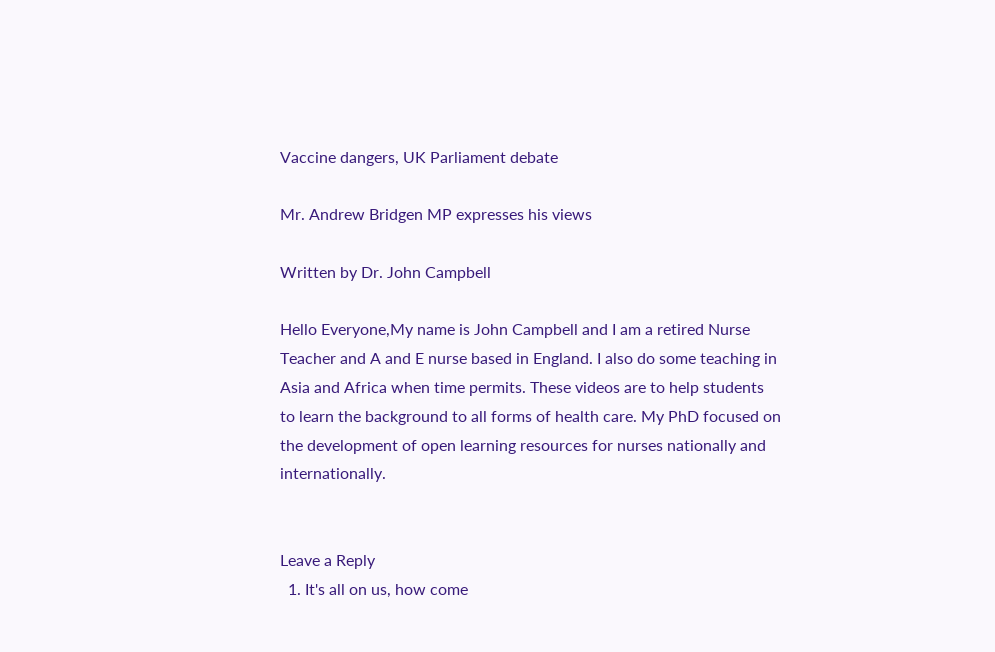Vaccine dangers, UK Parliament debate

Mr. Andrew Bridgen MP expresses his views

Written by Dr. John Campbell

Hello Everyone,My name is John Campbell and I am a retired Nurse Teacher and A and E nurse based in England. I also do some teaching in Asia and Africa when time permits. These videos are to help students to learn the background to all forms of health care. My PhD focused on the development of open learning resources for nurses nationally and internationally.


Leave a Reply
  1. It's all on us, how come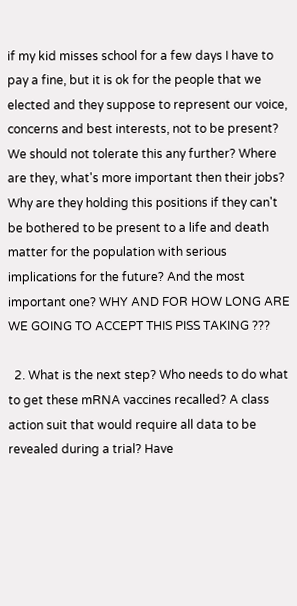if my kid misses school for a few days I have to pay a fine, but it is ok for the people that we elected and they suppose to represent our voice, concerns and best interests, not to be present? We should not tolerate this any further? Where are they, what's more important then their jobs? Why are they holding this positions if they can't be bothered to be present to a life and death matter for the population with serious implications for the future? And the most important one? WHY AND FOR HOW LONG ARE WE GOING TO ACCEPT THIS PISS TAKING ???

  2. What is the next step? Who needs to do what to get these mRNA vaccines recalled? A class action suit that would require all data to be revealed during a trial? Have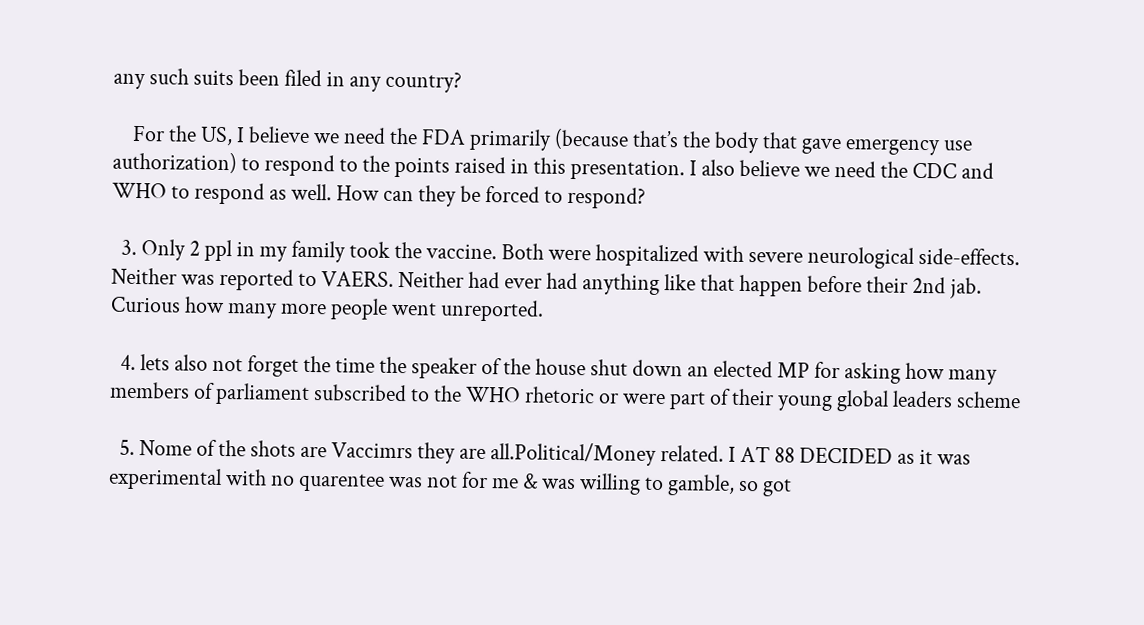any such suits been filed in any country?

    For the US, I believe we need the FDA primarily (because that’s the body that gave emergency use authorization) to respond to the points raised in this presentation. I also believe we need the CDC and WHO to respond as well. How can they be forced to respond?

  3. Only 2 ppl in my family took the vaccine. Both were hospitalized with severe neurological side-effects. Neither was reported to VAERS. Neither had ever had anything like that happen before their 2nd jab. Curious how many more people went unreported.

  4. lets also not forget the time the speaker of the house shut down an elected MP for asking how many members of parliament subscribed to the WHO rhetoric or were part of their young global leaders scheme

  5. Nome of the shots are Vaccimrs they are all.Political/Money related. I AT 88 DECIDED as it was experimental with no quarentee was not for me & was willing to gamble, so got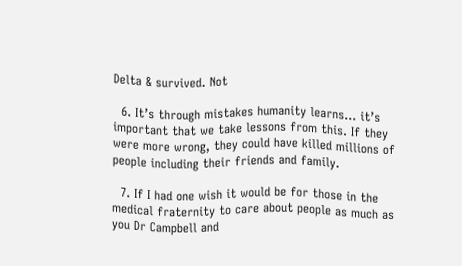Delta & survived. Not

  6. It’s through mistakes humanity learns… it’s important that we take lessons from this. If they were more wrong, they could have killed millions of people including their friends and family.

  7. If I had one wish it would be for those in the medical fraternity to care about people as much as you Dr Campbell and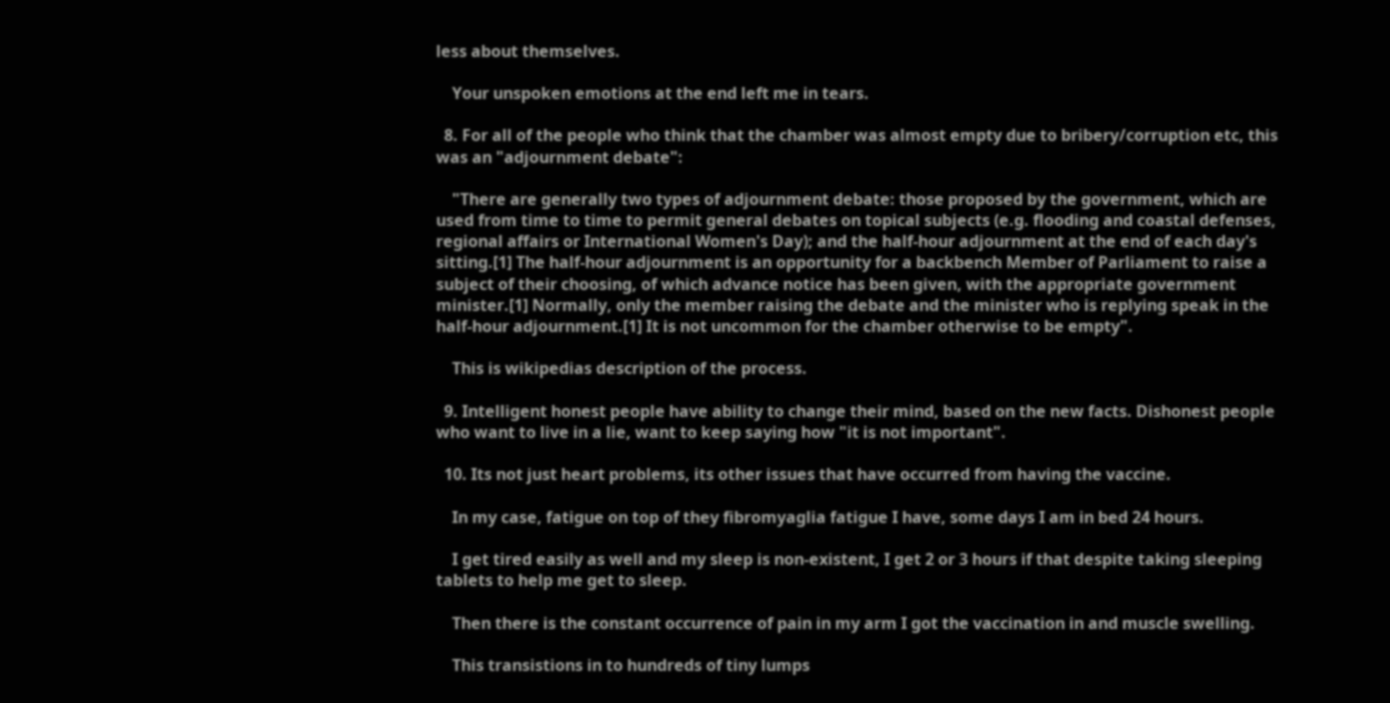less about themselves.

    Your unspoken emotions at the end left me in tears.

  8. For all of the people who think that the chamber was almost empty due to bribery/corruption etc, this was an "adjournment debate":

    "There are generally two types of adjournment debate: those proposed by the government, which are used from time to time to permit general debates on topical subjects (e.g. flooding and coastal defenses, regional affairs or International Women's Day); and the half-hour adjournment at the end of each day's sitting.[1] The half-hour adjournment is an opportunity for a backbench Member of Parliament to raise a subject of their choosing, of which advance notice has been given, with the appropriate government minister.[1] Normally, only the member raising the debate and the minister who is replying speak in the half-hour adjournment.[1] It is not uncommon for the chamber otherwise to be empty".

    This is wikipedias description of the process.

  9. Intelligent honest people have ability to change their mind, based on the new facts. Dishonest people who want to live in a lie, want to keep saying how "it is not important".

  10. Its not just heart problems, its other issues that have occurred from having the vaccine.

    In my case, fatigue on top of they fibromyaglia fatigue I have, some days I am in bed 24 hours.

    I get tired easily as well and my sleep is non-existent, I get 2 or 3 hours if that despite taking sleeping tablets to help me get to sleep.

    Then there is the constant occurrence of pain in my arm I got the vaccination in and muscle swelling.

    This transistions in to hundreds of tiny lumps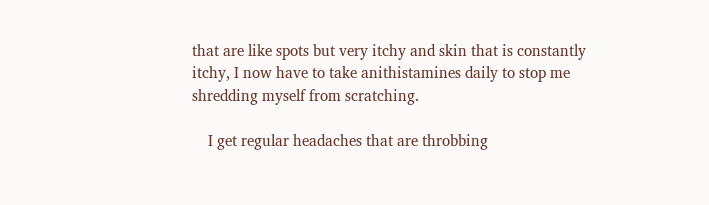that are like spots but very itchy and skin that is constantly itchy, I now have to take anithistamines daily to stop me shredding myself from scratching.

    I get regular headaches that are throbbing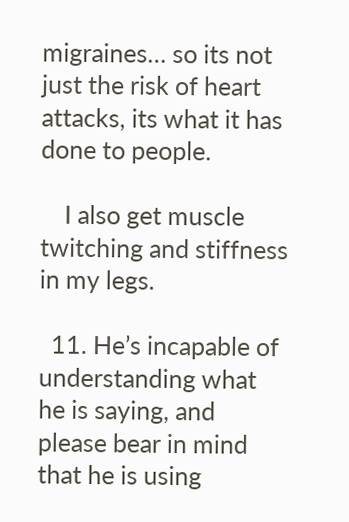migraines… so its not just the risk of heart attacks, its what it has done to people.

    I also get muscle twitching and stiffness in my legs.

  11. He’s incapable of understanding what he is saying, and please bear in mind that he is using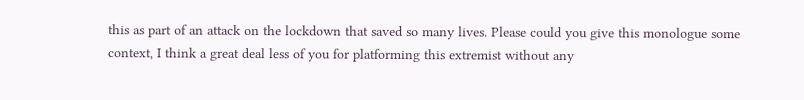this as part of an attack on the lockdown that saved so many lives. Please could you give this monologue some context, I think a great deal less of you for platforming this extremist without any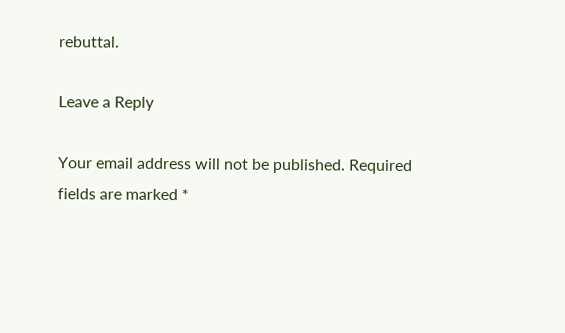rebuttal.

Leave a Reply

Your email address will not be published. Required fields are marked *